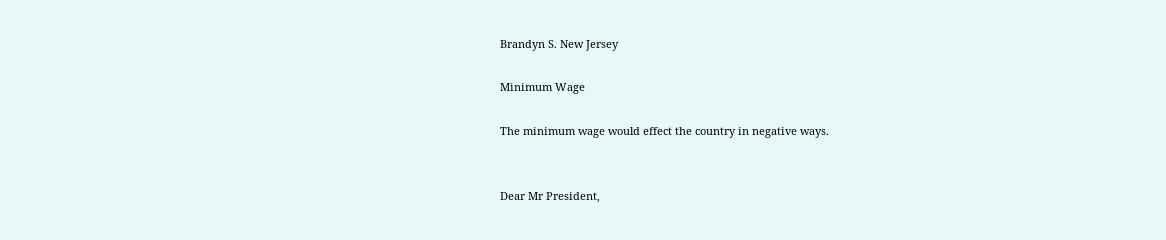Brandyn S. New Jersey

Minimum Wage

The minimum wage would effect the country in negative ways.


Dear Mr President,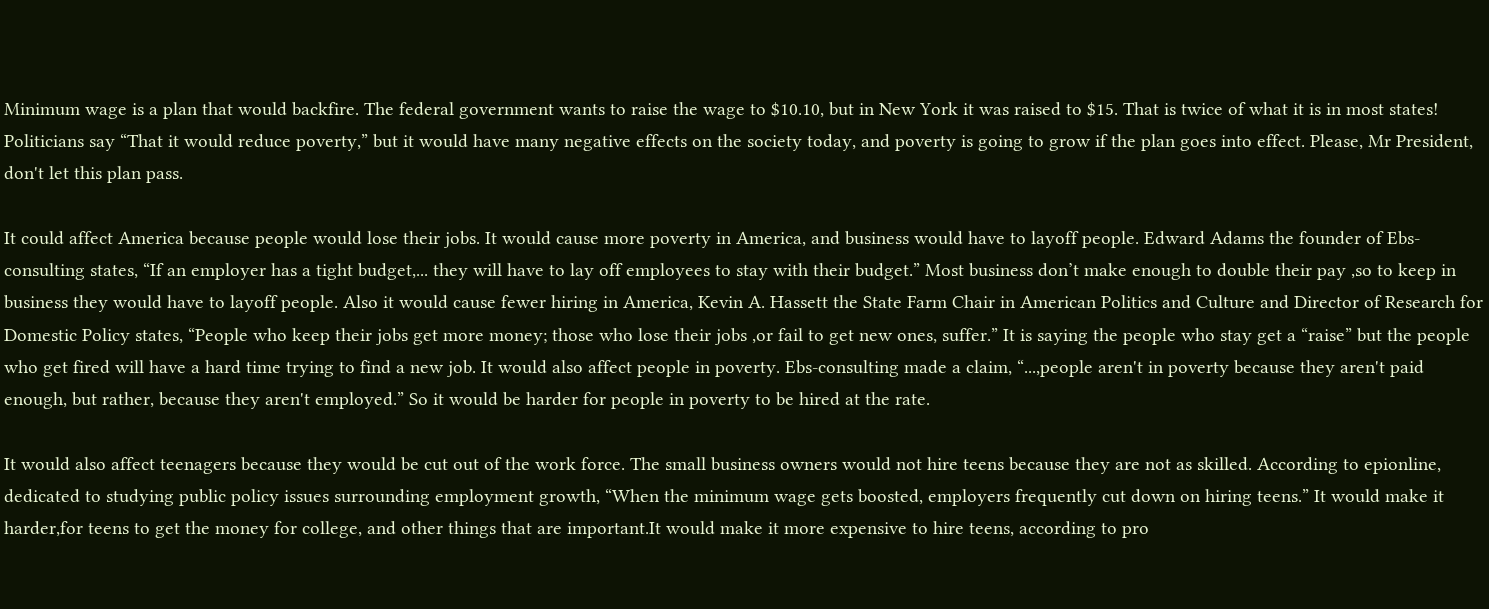Minimum wage is a plan that would backfire. The federal government wants to raise the wage to $10.10, but in New York it was raised to $15. That is twice of what it is in most states! Politicians say “That it would reduce poverty,” but it would have many negative effects on the society today, and poverty is going to grow if the plan goes into effect. Please, Mr President, don't let this plan pass.

It could affect America because people would lose their jobs. It would cause more poverty in America, and business would have to layoff people. Edward Adams the founder of Ebs-consulting states, “If an employer has a tight budget,... they will have to lay off employees to stay with their budget.” Most business don’t make enough to double their pay ,so to keep in business they would have to layoff people. Also it would cause fewer hiring in America, Kevin A. Hassett the State Farm Chair in American Politics and Culture and Director of Research for Domestic Policy states, “People who keep their jobs get more money; those who lose their jobs ,or fail to get new ones, suffer.” It is saying the people who stay get a “raise” but the people who get fired will have a hard time trying to find a new job. It would also affect people in poverty. Ebs-consulting made a claim, “...,people aren't in poverty because they aren't paid enough, but rather, because they aren't employed.” So it would be harder for people in poverty to be hired at the rate.

It would also affect teenagers because they would be cut out of the work force. The small business owners would not hire teens because they are not as skilled. According to epionline, dedicated to studying public policy issues surrounding employment growth, “When the minimum wage gets boosted, employers frequently cut down on hiring teens.” It would make it harder,for teens to get the money for college, and other things that are important.It would make it more expensive to hire teens, according to pro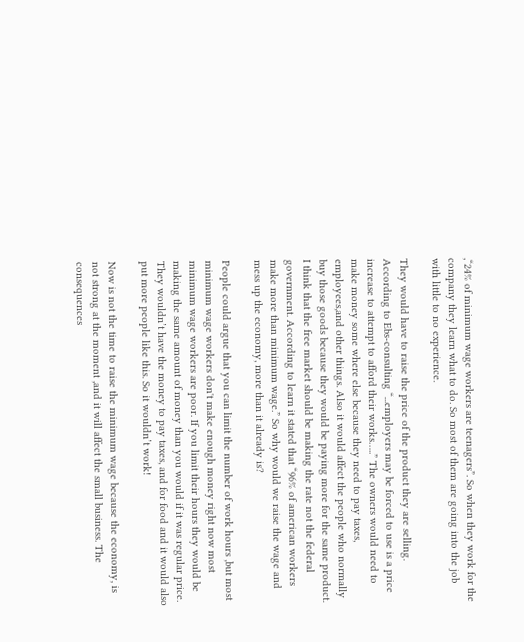,“24% of minimum wage workers are teenagers”. So when they work for the company they learn what to do. So most of them are going into the job with little to no experience.

They would have to raise the price of the product they are selling. According to Ebs-consulting “...employers may be forced to use is a price increase to attempt to afford their works…..” The owners would need to make money some where else because they need to pay taxes, employees,and other things. Also it would affect the people who normally buy those goods because they would be paying more for the same product. I think that the free market should be making the rate not the federal government. According to learn it stated that “96% of american workers make more than minimum wage.” So why would we raise the wage and mess up the economy, more than it already is?

People could argue that you can limit the number of work hours ,but most minimum wage workers don't make enough money right now most minimum wage workers are poor. If you limit their hours they would be making the same amount of money than you would if it was regular price. They wouldn’t have the money to pay taxes, and for food and it would also put more people like this. So it wouldn’t work!

Now is not the time to raise the minimum wage because the economy, is not strong at the moment ,and it will affect the small business. The consequences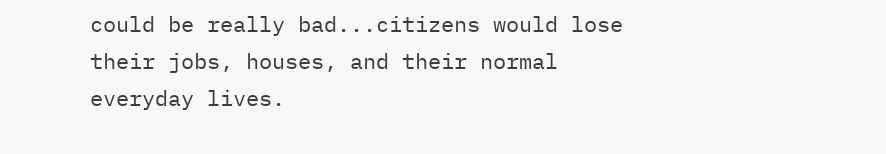could be really bad...citizens would lose their jobs, houses, and their normal everyday lives.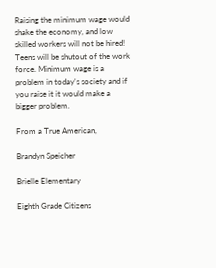Raising the minimum wage would shake the economy, and low skilled workers will not be hired! Teens will be shutout of the work force. Minimum wage is a problem in today's society and if you raise it it would make a bigger problem.

From a True American,

Brandyn Speicher

Brielle Elementary

Eighth Grade Citizens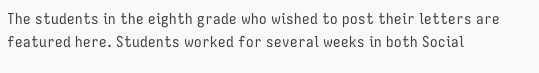The students in the eighth grade who wished to post their letters are featured here. Students worked for several weeks in both Social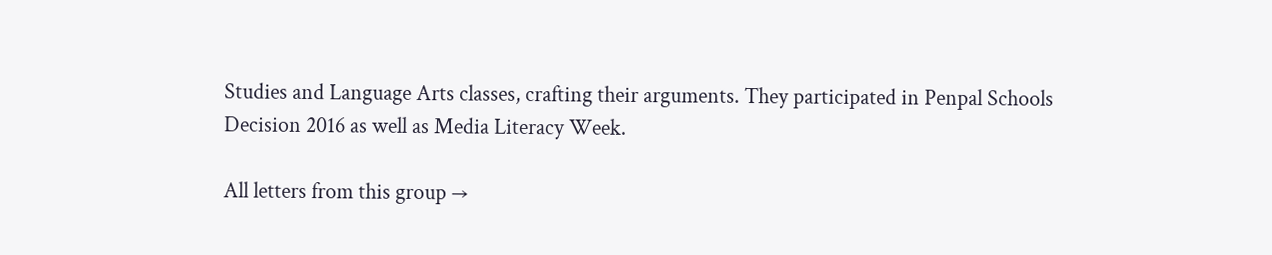Studies and Language Arts classes, crafting their arguments. They participated in Penpal Schools Decision 2016 as well as Media Literacy Week.

All letters from this group →